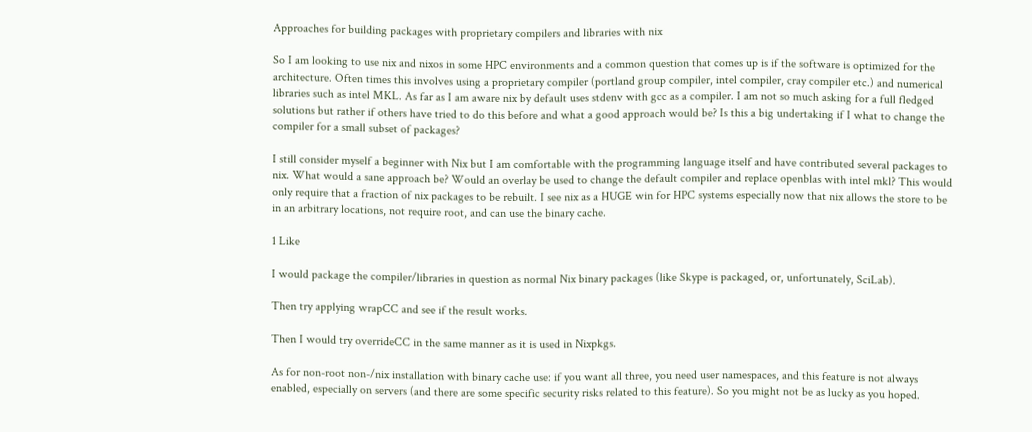Approaches for building packages with proprietary compilers and libraries with nix

So I am looking to use nix and nixos in some HPC environments and a common question that comes up is if the software is optimized for the architecture. Often times this involves using a proprietary compiler (portland group compiler, intel compiler, cray compiler etc.) and numerical libraries such as intel MKL. As far as I am aware nix by default uses stdenv with gcc as a compiler. I am not so much asking for a full fledged solutions but rather if others have tried to do this before and what a good approach would be? Is this a big undertaking if I what to change the compiler for a small subset of packages?

I still consider myself a beginner with Nix but I am comfortable with the programming language itself and have contributed several packages to nix. What would a sane approach be? Would an overlay be used to change the default compiler and replace openblas with intel mkl? This would only require that a fraction of nix packages to be rebuilt. I see nix as a HUGE win for HPC systems especially now that nix allows the store to be in an arbitrary locations, not require root, and can use the binary cache.

1 Like

I would package the compiler/libraries in question as normal Nix binary packages (like Skype is packaged, or, unfortunately, SciLab).

Then try applying wrapCC and see if the result works.

Then I would try overrideCC in the same manner as it is used in Nixpkgs.

As for non-root non-/nix installation with binary cache use: if you want all three, you need user namespaces, and this feature is not always enabled, especially on servers (and there are some specific security risks related to this feature). So you might not be as lucky as you hoped.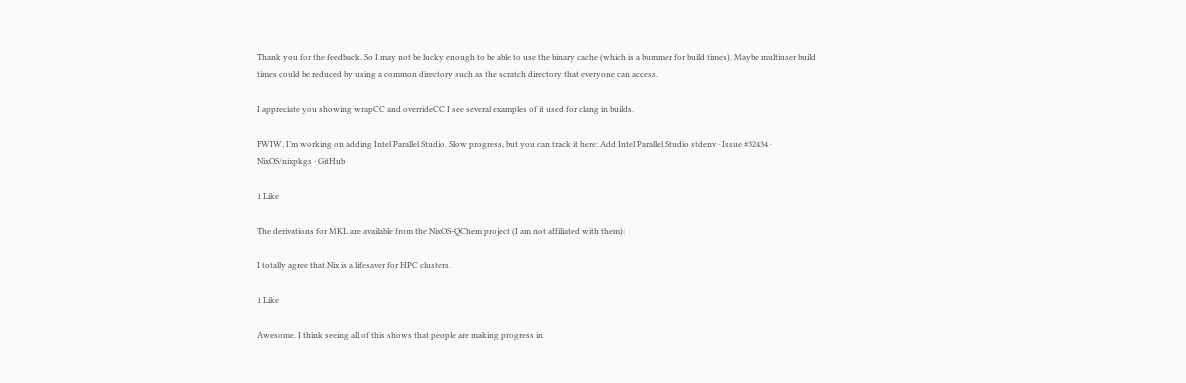Thank you for the feedback. So I may not be lucky enough to be able to use the binary cache (which is a bummer for build times). Maybe multiuser build times could be reduced by using a common directory such as the scratch directory that everyone can access.

I appreciate you showing wrapCC and overrideCC I see several examples of it used for clang in builds.

FWIW, I’m working on adding Intel Parallel Studio. Slow progress, but you can track it here: Add Intel Parallel Studio stdenv · Issue #32434 · NixOS/nixpkgs · GitHub

1 Like

The derivations for MKL are available from the NixOS-QChem project (I am not affiliated with them):

I totally agree that Nix is a lifesaver for HPC clusters.

1 Like

Awesome. I think seeing all of this shows that people are making progress in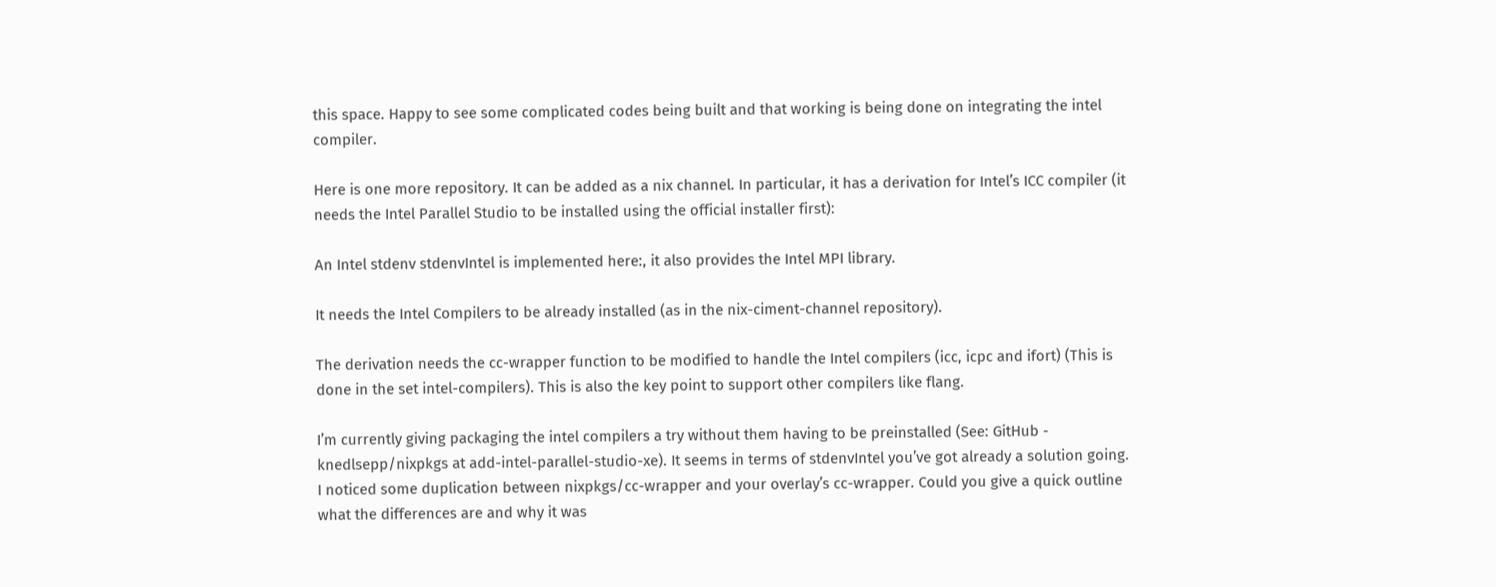this space. Happy to see some complicated codes being built and that working is being done on integrating the intel compiler.

Here is one more repository. It can be added as a nix channel. In particular, it has a derivation for Intel’s ICC compiler (it needs the Intel Parallel Studio to be installed using the official installer first):

An Intel stdenv stdenvIntel is implemented here:, it also provides the Intel MPI library.

It needs the Intel Compilers to be already installed (as in the nix-ciment-channel repository).

The derivation needs the cc-wrapper function to be modified to handle the Intel compilers (icc, icpc and ifort) (This is done in the set intel-compilers). This is also the key point to support other compilers like flang.

I’m currently giving packaging the intel compilers a try without them having to be preinstalled (See: GitHub - knedlsepp/nixpkgs at add-intel-parallel-studio-xe). It seems in terms of stdenvIntel you’ve got already a solution going. I noticed some duplication between nixpkgs/cc-wrapper and your overlay’s cc-wrapper. Could you give a quick outline what the differences are and why it was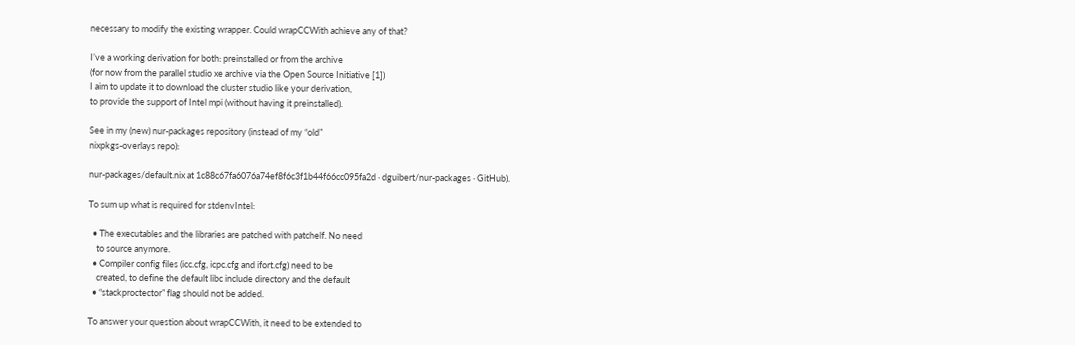necessary to modify the existing wrapper. Could wrapCCWith achieve any of that?

I’ve a working derivation for both: preinstalled or from the archive
(for now from the parallel studio xe archive via the Open Source Initiative [1])
I aim to update it to download the cluster studio like your derivation,
to provide the support of Intel mpi (without having it preinstalled).

See in my (new) nur-packages repository (instead of my “old”
nixpkgs-overlays repo):

nur-packages/default.nix at 1c88c67fa6076a74ef8f6c3f1b44f66cc095fa2d · dguibert/nur-packages · GitHub).

To sum up what is required for stdenvIntel:

  • The executables and the libraries are patched with patchelf. No need
    to source anymore.
  • Compiler config files (icc.cfg, icpc.cfg and ifort.cfg) need to be
    created, to define the default libc include directory and the default
  • “stackproctector” flag should not be added.

To answer your question about wrapCCWith, it need to be extended to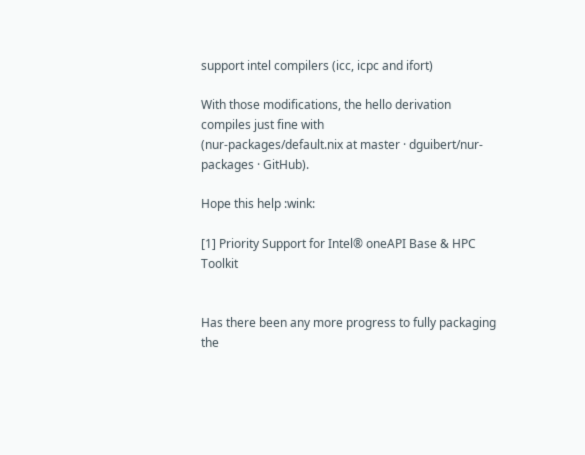support intel compilers (icc, icpc and ifort)

With those modifications, the hello derivation compiles just fine with
(nur-packages/default.nix at master · dguibert/nur-packages · GitHub).

Hope this help :wink:

[1] Priority Support for Intel® oneAPI Base & HPC Toolkit


Has there been any more progress to fully packaging the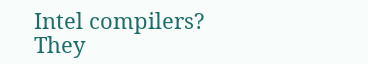Intel compilers? They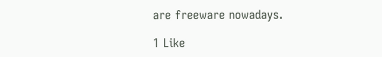are freeware nowadays.

1 Like